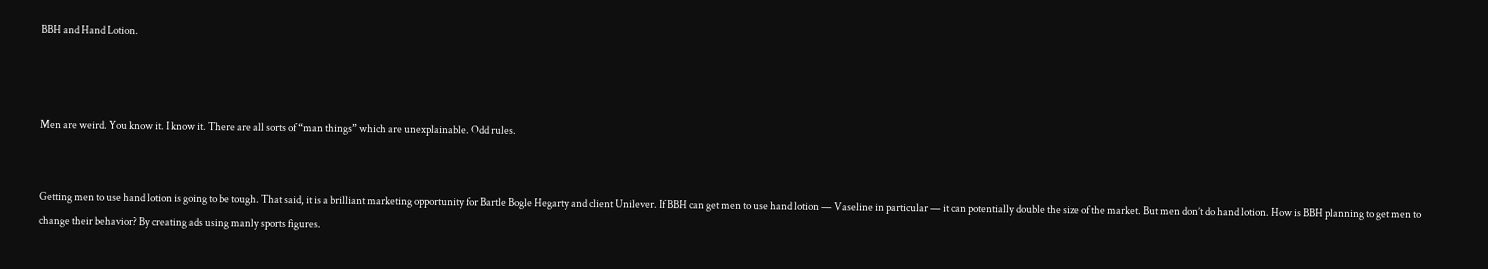BBH and Hand Lotion.



Men are weird. You know it. I know it. There are all sorts of “man things” which are unexplainable. Odd rules.


Getting men to use hand lotion is going to be tough. That said, it is a brilliant marketing opportunity for Bartle Bogle Hegarty and client Unilever. If BBH can get men to use hand lotion — Vaseline in particular — it can potentially double the size of the market. But men don’t do hand lotion. How is BBH planning to get men to change their behavior? By creating ads using manly sports figures.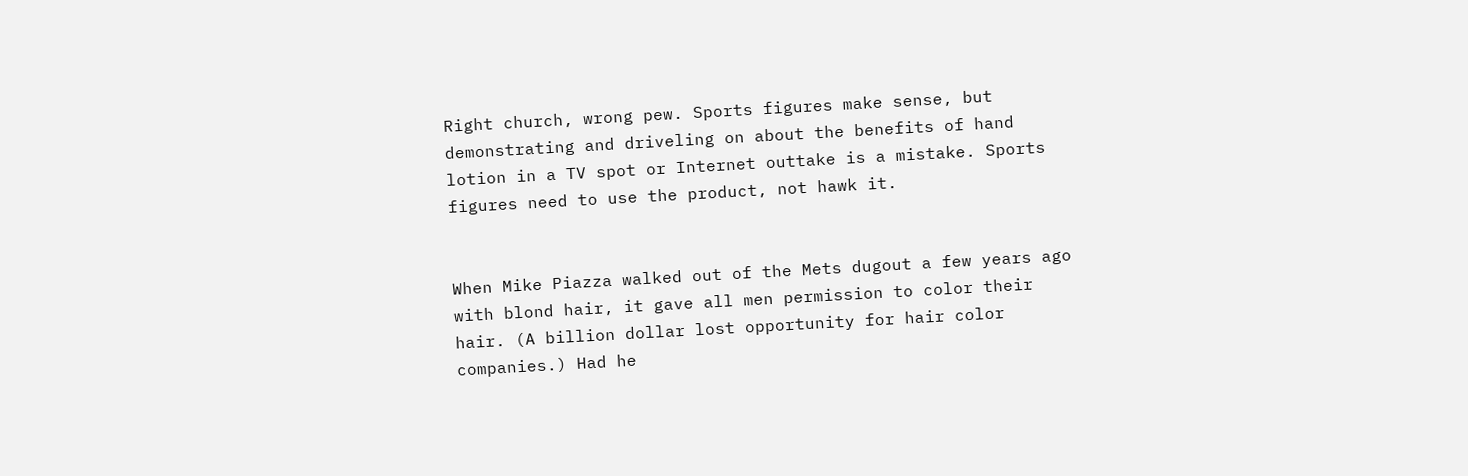Right church, wrong pew. Sports figures make sense, but demonstrating and driveling on about the benefits of hand lotion in a TV spot or Internet outtake is a mistake. Sports figures need to use the product, not hawk it.


When Mike Piazza walked out of the Mets dugout a few years ago with blond hair, it gave all men permission to color their hair. (A billion dollar lost opportunity for hair color companies.) Had he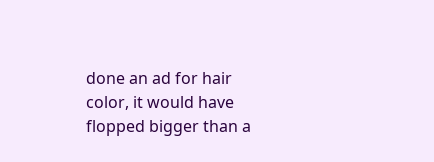done an ad for hair color, it would have flopped bigger than a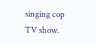singing cop TV show.